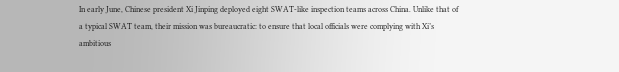In early June, Chinese president Xi Jinping deployed eight SWAT-like inspection teams across China. Unlike that of a typical SWAT team, their mission was bureaucratic: to ensure that local officials were complying with Xi’s ambitious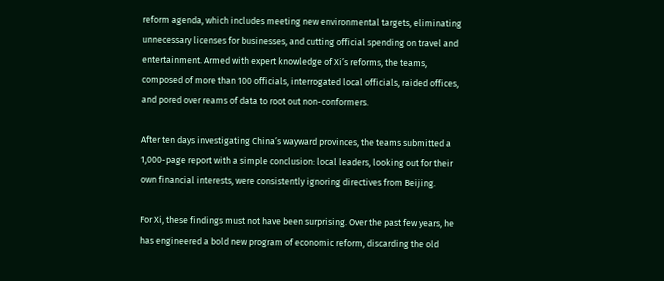reform agenda, which includes meeting new environmental targets, eliminating unnecessary licenses for businesses, and cutting official spending on travel and entertainment. Armed with expert knowledge of Xi’s reforms, the teams, composed of more than 100 officials, interrogated local officials, raided offices, and pored over reams of data to root out non-conformers.

After ten days investigating China’s wayward provinces, the teams submitted a 1,000-page report with a simple conclusion: local leaders, looking out for their own financial interests, were consistently ignoring directives from Beijing.

For Xi, these findings must not have been surprising. Over the past few years, he has engineered a bold new program of economic reform, discarding the old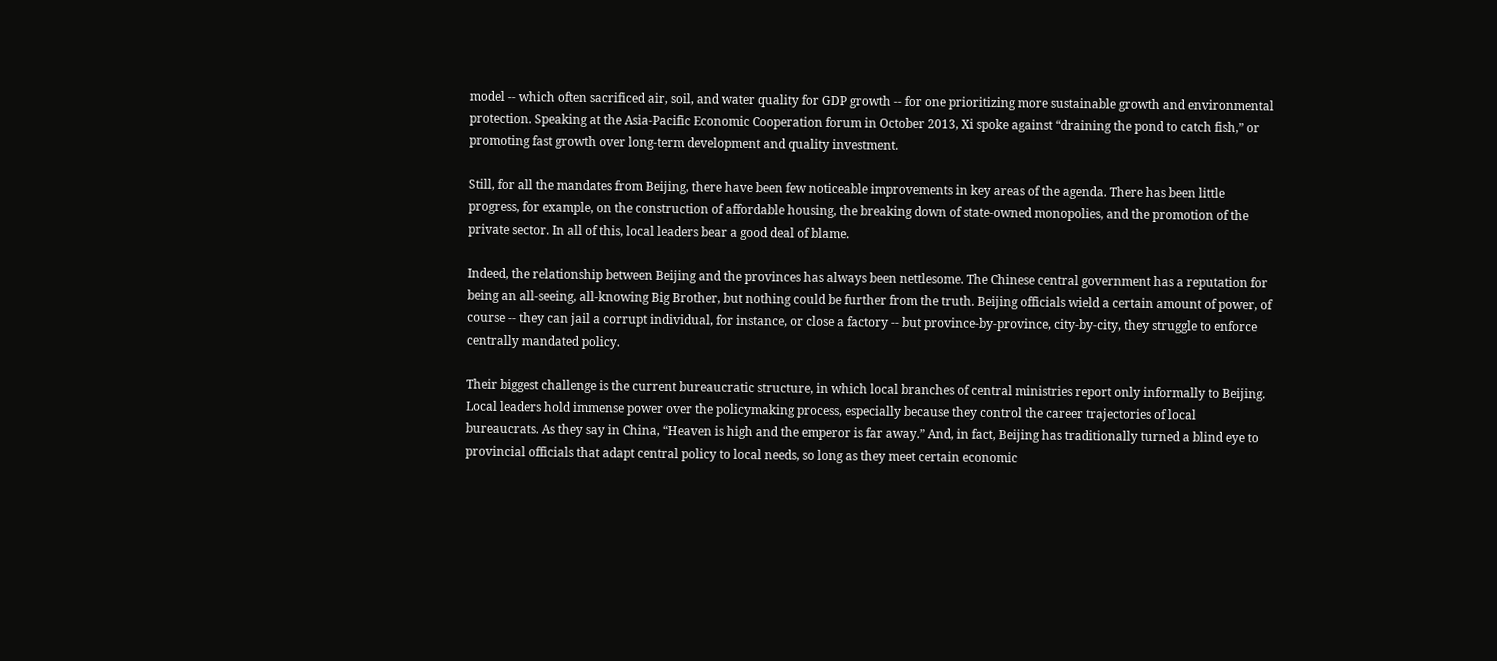model -- which often sacrificed air, soil, and water quality for GDP growth -- for one prioritizing more sustainable growth and environmental protection. Speaking at the Asia-Pacific Economic Cooperation forum in October 2013, Xi spoke against “draining the pond to catch fish,” or promoting fast growth over long-term development and quality investment.

Still, for all the mandates from Beijing, there have been few noticeable improvements in key areas of the agenda. There has been little progress, for example, on the construction of affordable housing, the breaking down of state-owned monopolies, and the promotion of the private sector. In all of this, local leaders bear a good deal of blame.

Indeed, the relationship between Beijing and the provinces has always been nettlesome. The Chinese central government has a reputation for being an all-seeing, all-knowing Big Brother, but nothing could be further from the truth. Beijing officials wield a certain amount of power, of course -- they can jail a corrupt individual, for instance, or close a factory -- but province-by-province, city-by-city, they struggle to enforce centrally mandated policy.

Their biggest challenge is the current bureaucratic structure, in which local branches of central ministries report only informally to Beijing. Local leaders hold immense power over the policymaking process, especially because they control the career trajectories of local bureaucrats. As they say in China, “Heaven is high and the emperor is far away.” And, in fact, Beijing has traditionally turned a blind eye to provincial officials that adapt central policy to local needs, so long as they meet certain economic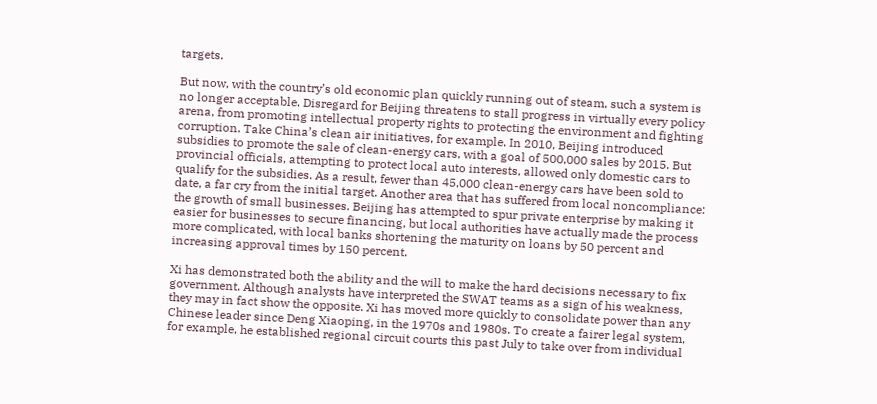targets.

But now, with the country’s old economic plan quickly running out of steam, such a system is no longer acceptable. Disregard for Beijing threatens to stall progress in virtually every policy arena, from promoting intellectual property rights to protecting the environment and fighting corruption. Take China’s clean air initiatives, for example. In 2010, Beijing introduced subsidies to promote the sale of clean-energy cars, with a goal of 500,000 sales by 2015. But provincial officials, attempting to protect local auto interests, allowed only domestic cars to qualify for the subsidies. As a result, fewer than 45,000 clean-energy cars have been sold to date, a far cry from the initial target. Another area that has suffered from local noncompliance: the growth of small businesses. Beijing has attempted to spur private enterprise by making it easier for businesses to secure financing, but local authorities have actually made the process more complicated, with local banks shortening the maturity on loans by 50 percent and increasing approval times by 150 percent.

Xi has demonstrated both the ability and the will to make the hard decisions necessary to fix government. Although analysts have interpreted the SWAT teams as a sign of his weakness, they may in fact show the opposite. Xi has moved more quickly to consolidate power than any Chinese leader since Deng Xiaoping, in the 1970s and 1980s. To create a fairer legal system, for example, he established regional circuit courts this past July to take over from individual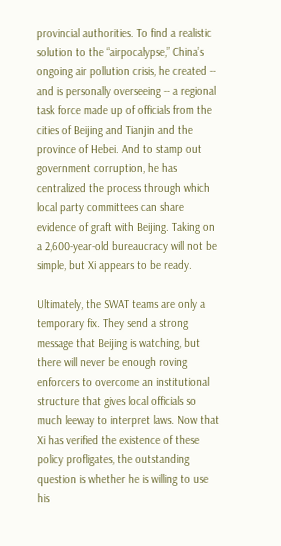provincial authorities. To find a realistic solution to the “airpocalypse,” China’s ongoing air pollution crisis, he created -- and is personally overseeing -- a regional task force made up of officials from the cities of Beijing and Tianjin and the province of Hebei. And to stamp out government corruption, he has centralized the process through which local party committees can share evidence of graft with Beijing. Taking on a 2,600-year-old bureaucracy will not be simple, but Xi appears to be ready.

Ultimately, the SWAT teams are only a temporary fix. They send a strong message that Beijing is watching, but there will never be enough roving enforcers to overcome an institutional structure that gives local officials so much leeway to interpret laws. Now that Xi has verified the existence of these policy profligates, the outstanding question is whether he is willing to use his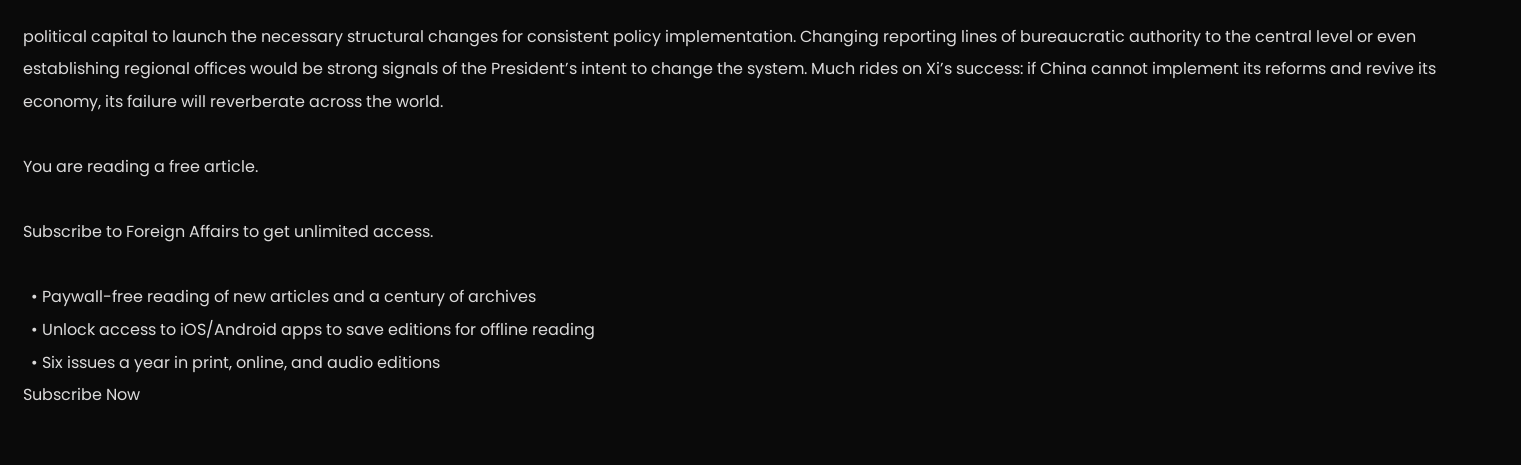political capital to launch the necessary structural changes for consistent policy implementation. Changing reporting lines of bureaucratic authority to the central level or even establishing regional offices would be strong signals of the President’s intent to change the system. Much rides on Xi’s success: if China cannot implement its reforms and revive its economy, its failure will reverberate across the world.

You are reading a free article.

Subscribe to Foreign Affairs to get unlimited access.

  • Paywall-free reading of new articles and a century of archives
  • Unlock access to iOS/Android apps to save editions for offline reading
  • Six issues a year in print, online, and audio editions
Subscribe Now